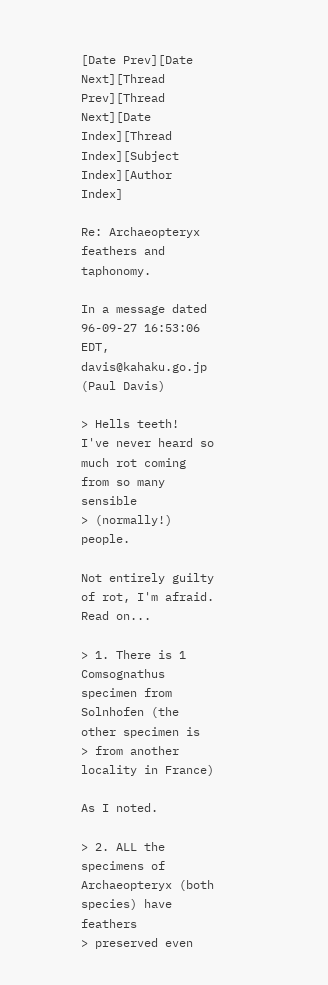[Date Prev][Date Next][Thread Prev][Thread Next][Date Index][Thread Index][Subject Index][Author Index]

Re: Archaeopteryx feathers and taphonomy.

In a message dated 96-09-27 16:53:06 EDT, davis@kahaku.go.jp (Paul Davis)

> Hells teeth!  I've never heard so much rot coming from so many sensible
> (normally!) people.

Not entirely guilty of rot, I'm afraid. Read on...

> 1. There is 1 Comsognathus specimen from Solnhofen (the other specimen is
> from another locality in France)

As I noted.

> 2. ALL the specimens of Archaeopteryx (both species) have feathers
> preserved even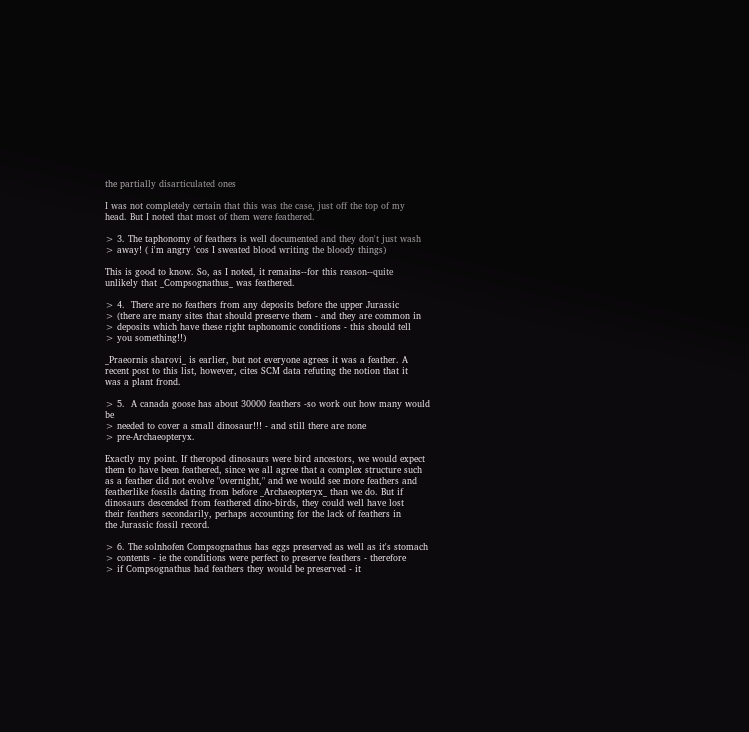the partially disarticulated ones

I was not completely certain that this was the case, just off the top of my
head. But I noted that most of them were feathered.

> 3. The taphonomy of feathers is well documented and they don't just wash
> away! ( i'm angry 'cos I sweated blood writing the bloody things)

This is good to know. So, as I noted, it remains--for this reason--quite
unlikely that _Compsognathus_ was feathered.

> 4.  There are no feathers from any deposits before the upper Jurassic
> (there are many sites that should preserve them - and they are common in
> deposits which have these right taphonomic conditions - this should tell
> you something!!)

_Praeornis sharovi_ is earlier, but not everyone agrees it was a feather. A
recent post to this list, however, cites SCM data refuting the notion that it
was a plant frond.

> 5.  A canada goose has about 30000 feathers -so work out how many would be
> needed to cover a small dinosaur!!! - and still there are none
> pre-Archaeopteryx.

Exactly my point. If theropod dinosaurs were bird ancestors, we would expect
them to have been feathered, since we all agree that a complex structure such
as a feather did not evolve "overnight," and we would see more feathers and
featherlike fossils dating from before _Archaeopteryx_ than we do. But if
dinosaurs descended from feathered dino-birds, they could well have lost
their feathers secondarily, perhaps accounting for the lack of feathers in
the Jurassic fossil record.

> 6. The solnhofen Compsognathus has eggs preserved as well as it's stomach
> contents - ie the conditions were perfect to preserve feathers - therefore
> if Compsognathus had feathers they would be preserved - it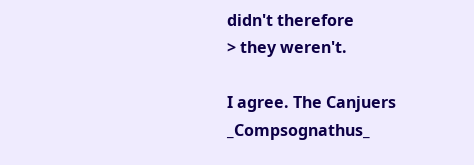didn't therefore
> they weren't.

I agree. The Canjuers _Compsognathus_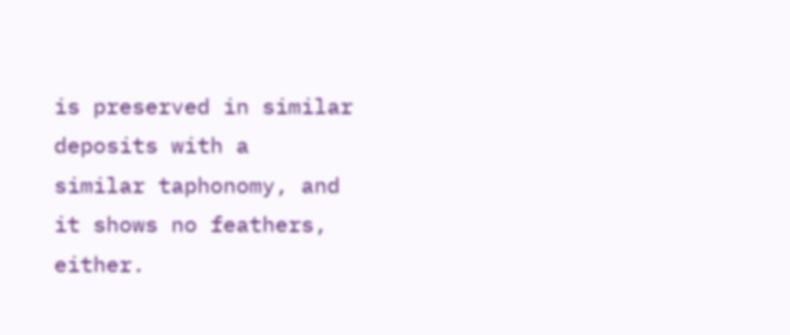is preserved in similar deposits with a
similar taphonomy, and it shows no feathers, either.